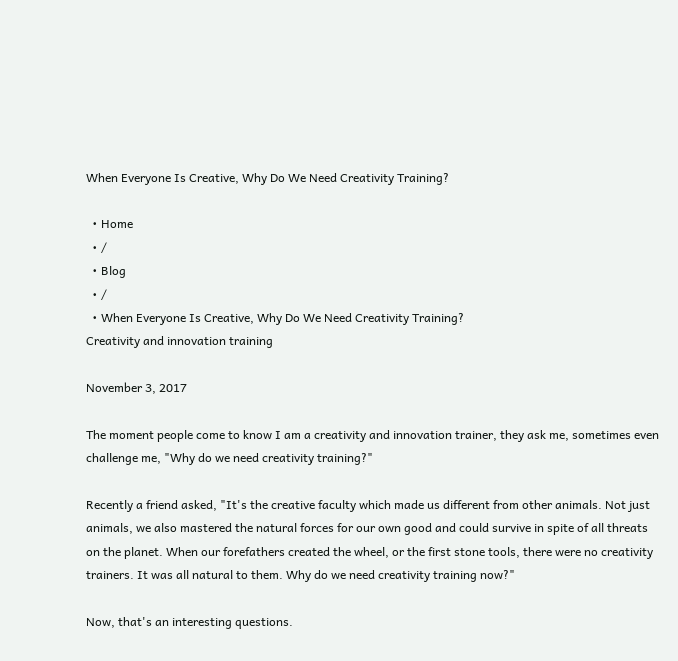When Everyone Is Creative, Why Do We Need Creativity Training?

  • Home
  • /
  • Blog
  • /
  • When Everyone Is Creative, Why Do We Need Creativity Training?
Creativity and innovation training

November 3, 2017

The moment people come to know I am a creativity and innovation trainer, they ask me, sometimes even challenge me, "Why do we need creativity training?"

Recently a friend asked, "It's the creative faculty which made us different from other animals. Not just animals, we also mastered the natural forces for our own good and could survive in spite of all threats on the planet. When our forefathers created the wheel, or the first stone tools, there were no creativity trainers. It was all natural to them. Why do we need creativity training now?"

Now, that's an interesting questions.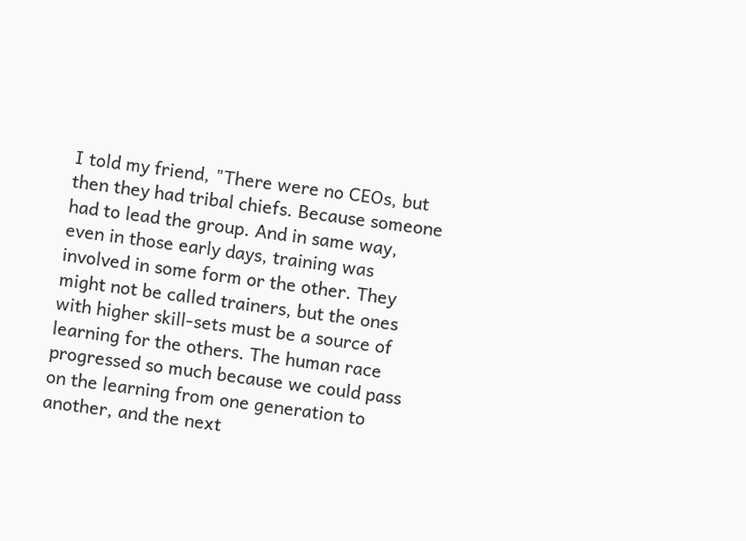I told my friend, "There were no CEOs, but then they had tribal chiefs. Because someone had to lead the group. And in same way, even in those early days, training was involved in some form or the other. They might not be called trainers, but the ones with higher skill-sets must be a source of learning for the others. The human race progressed so much because we could pass on the learning from one generation to another, and the next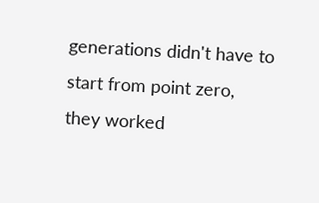generations didn't have to start from point zero, they worked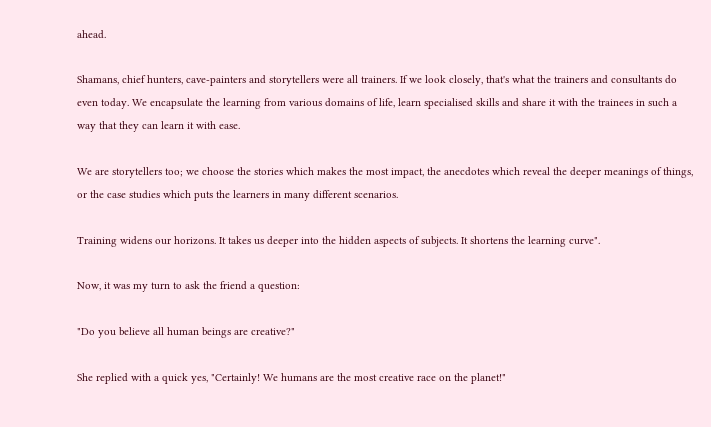ahead.

Shamans, chief hunters, cave-painters and storytellers were all trainers. If we look closely, that's what the trainers and consultants do even today. We encapsulate the learning from various domains of life, learn specialised skills and share it with the trainees in such a way that they can learn it with ease.

We are storytellers too; we choose the stories which makes the most impact, the anecdotes which reveal the deeper meanings of things, or the case studies which puts the learners in many different scenarios.

Training widens our horizons. It takes us deeper into the hidden aspects of subjects. It shortens the learning curve".

Now, it was my turn to ask the friend a question:

"Do you believe all human beings are creative?"

She replied with a quick yes, "Certainly! We humans are the most creative race on the planet!"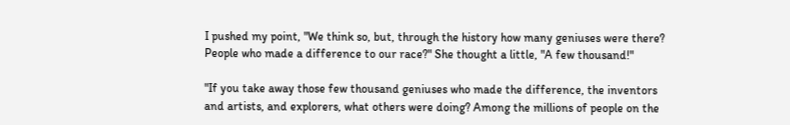I pushed my point, "We think so, but, through the history how many geniuses were there? People who made a difference to our race?" She thought a little, "A few thousand!"

"If you take away those few thousand geniuses who made the difference, the inventors and artists, and explorers, what others were doing? Among the millions of people on the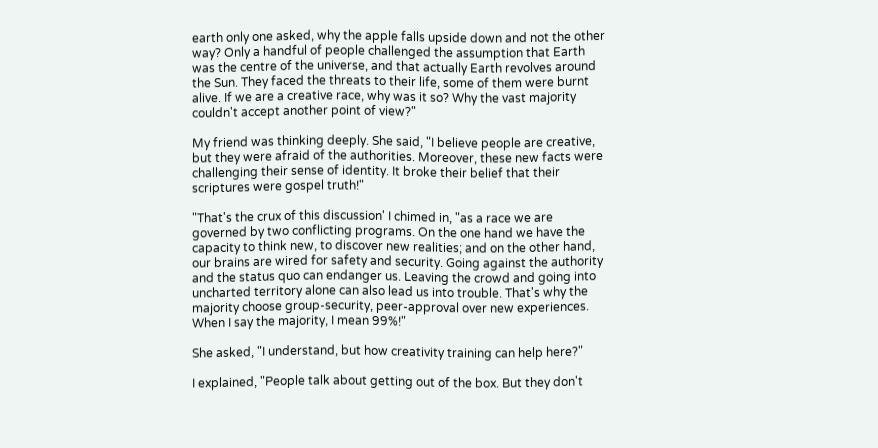earth only one asked, why the apple falls upside down and not the other way? Only a handful of people challenged the assumption that Earth was the centre of the universe, and that actually Earth revolves around the Sun. They faced the threats to their life, some of them were burnt alive. If we are a creative race, why was it so? Why the vast majority couldn't accept another point of view?"

My friend was thinking deeply. She said, "I believe people are creative, but they were afraid of the authorities. Moreover, these new facts were challenging their sense of identity. It broke their belief that their scriptures were gospel truth!"

"That's the crux of this discussion' I chimed in, "as a race we are governed by two conflicting programs. On the one hand we have the capacity to think new, to discover new realities; and on the other hand, our brains are wired for safety and security. Going against the authority and the status quo can endanger us. Leaving the crowd and going into uncharted territory alone can also lead us into trouble. That's why the majority choose group-security, peer-approval over new experiences. When I say the majority, I mean 99%!"

She asked, "I understand, but how creativity training can help here?"

I explained, "People talk about getting out of the box. But they don't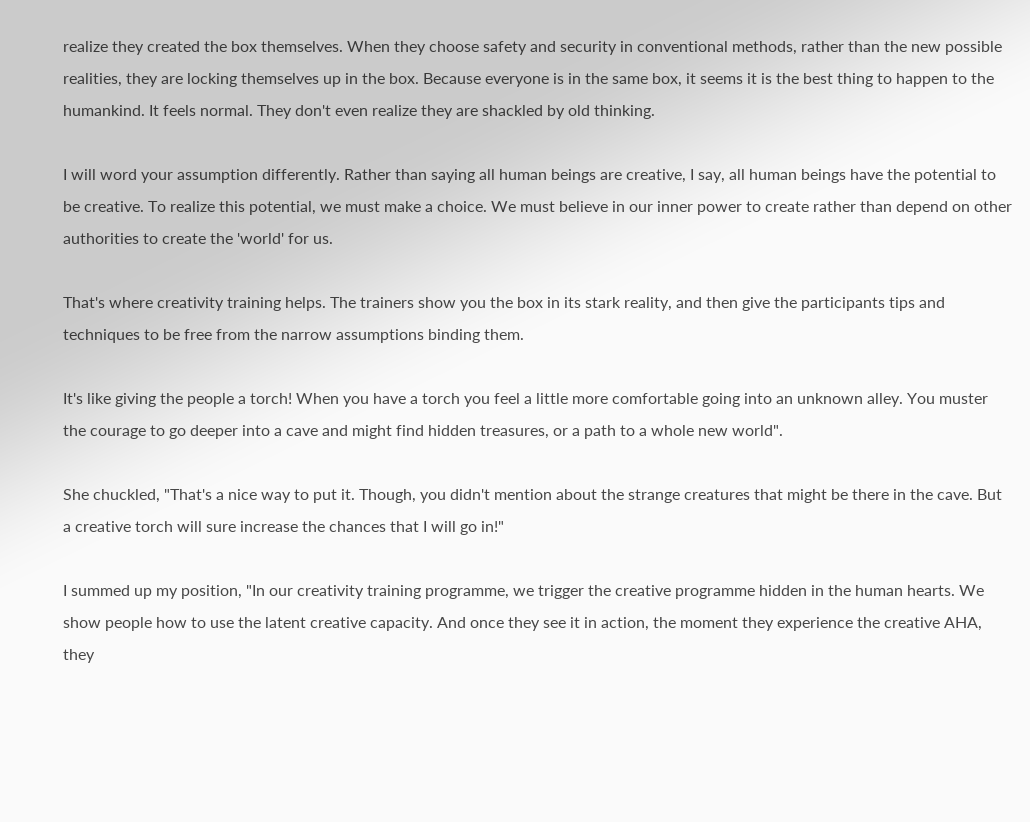realize they created the box themselves. When they choose safety and security in conventional methods, rather than the new possible realities, they are locking themselves up in the box. Because everyone is in the same box, it seems it is the best thing to happen to the humankind. It feels normal. They don't even realize they are shackled by old thinking.

I will word your assumption differently. Rather than saying all human beings are creative, I say, all human beings have the potential to be creative. To realize this potential, we must make a choice. We must believe in our inner power to create rather than depend on other authorities to create the 'world' for us.

That's where creativity training helps. The trainers show you the box in its stark reality, and then give the participants tips and techniques to be free from the narrow assumptions binding them.

It's like giving the people a torch! When you have a torch you feel a little more comfortable going into an unknown alley. You muster the courage to go deeper into a cave and might find hidden treasures, or a path to a whole new world".

She chuckled, "That's a nice way to put it. Though, you didn't mention about the strange creatures that might be there in the cave. But a creative torch will sure increase the chances that I will go in!"

I summed up my position, "In our creativity training programme, we trigger the creative programme hidden in the human hearts. We show people how to use the latent creative capacity. And once they see it in action, the moment they experience the creative AHA, they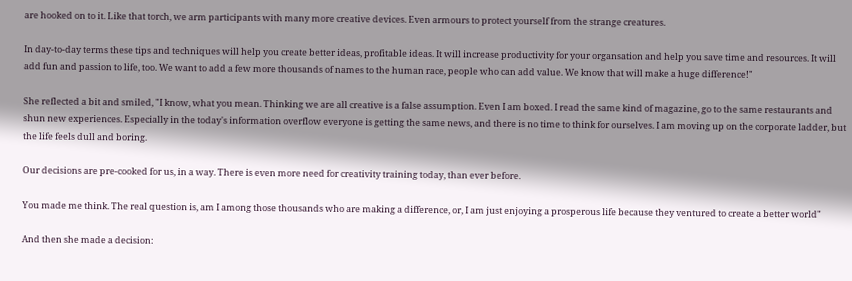are hooked on to it. Like that torch, we arm participants with many more creative devices. Even armours to protect yourself from the strange creatures.

In day-to-day terms these tips and techniques will help you create better ideas, profitable ideas. It will increase productivity for your organsation and help you save time and resources. It will add fun and passion to life, too. We want to add a few more thousands of names to the human race, people who can add value. We know that will make a huge difference!"

She reflected a bit and smiled, "I know, what you mean. Thinking we are all creative is a false assumption. Even I am boxed. I read the same kind of magazine, go to the same restaurants and shun new experiences. Especially in the today's information overflow everyone is getting the same news, and there is no time to think for ourselves. I am moving up on the corporate ladder, but the life feels dull and boring.

Our decisions are pre-cooked for us, in a way. There is even more need for creativity training today, than ever before.

You made me think. The real question is, am I among those thousands who are making a difference, or, I am just enjoying a prosperous life because they ventured to create a better world"

And then she made a decision: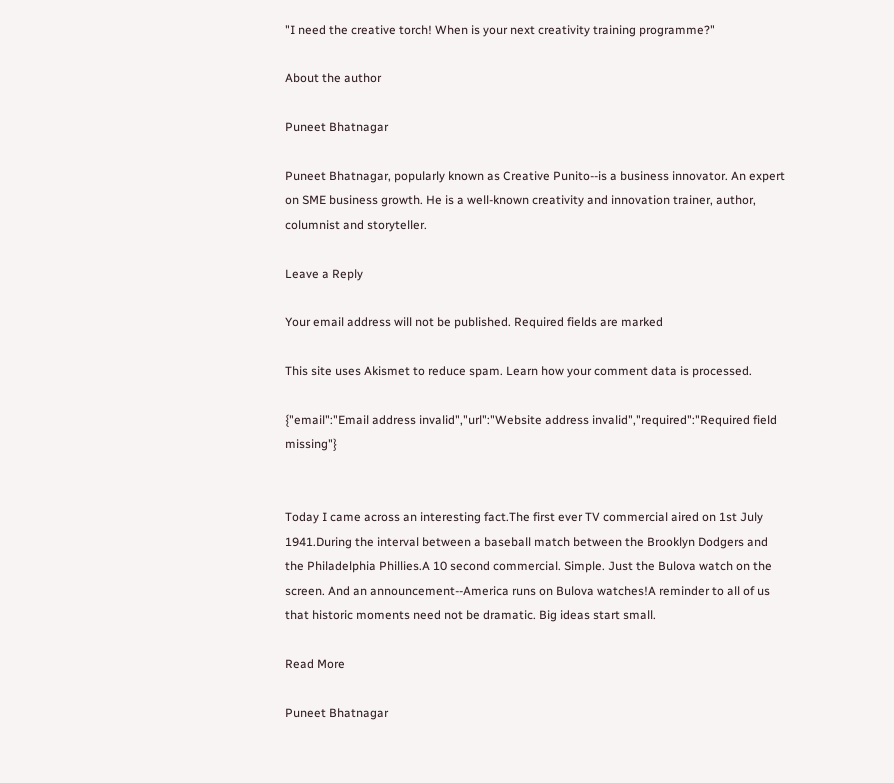"I need the creative torch! When is your next creativity training programme?"

About the author

Puneet Bhatnagar

Puneet Bhatnagar, popularly known as Creative Punito--is a business innovator. An expert on SME business growth. He is a well-known creativity and innovation trainer, author, columnist and storyteller.

Leave a Reply

Your email address will not be published. Required fields are marked

This site uses Akismet to reduce spam. Learn how your comment data is processed.

{"email":"Email address invalid","url":"Website address invalid","required":"Required field missing"}


Today I came across an interesting fact.The first ever TV commercial aired on 1st July 1941.During the interval between a baseball match between the Brooklyn Dodgers and the Philadelphia Phillies.A 10 second commercial. Simple. Just the Bulova watch on the screen. And an announcement--America runs on Bulova watches!A reminder to all of us that historic moments need not be dramatic. Big ideas start small.

Read More

Puneet Bhatnagar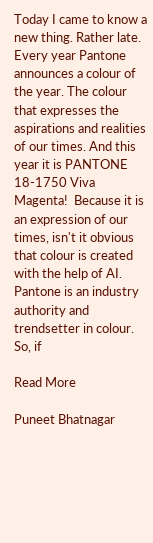Today I came to know a new thing. Rather late. Every year Pantone announces a colour of the year. The colour that expresses the aspirations and realities of our times. And this year it is PANTONE 18-1750 Viva Magenta!  Because it is an expression of our times, isn't it obvious that colour is created with the help of AI. Pantone is an industry authority and trendsetter in colour. So, if

Read More

Puneet Bhatnagar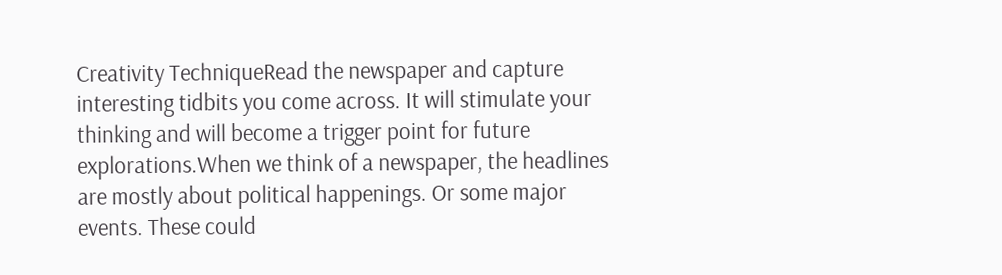Creativity TechniqueRead the newspaper and capture interesting tidbits you come across. It will stimulate your thinking and will become a trigger point for future explorations.When we think of a newspaper, the headlines are mostly about political happenings. Or some major events. These could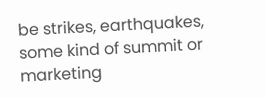be strikes, earthquakes, some kind of summit or marketing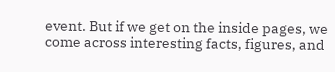event. But if we get on the inside pages, we come across interesting facts, figures, and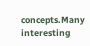concepts.Many interesting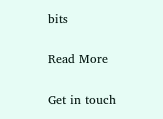bits

Read More

Get in touch